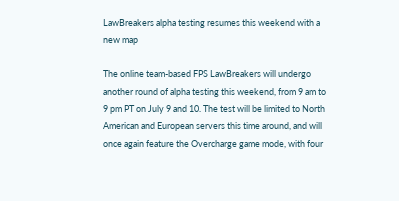LawBreakers alpha testing resumes this weekend with a new map

The online team-based FPS LawBreakers will undergo another round of alpha testing this weekend, from 9 am to 9 pm PT on July 9 and 10. The test will be limited to North American and European servers this time around, and will once again feature the Overcharge game mode, with four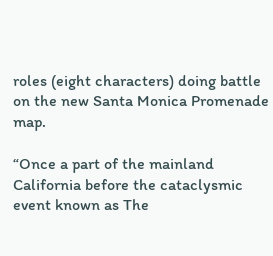roles (eight characters) doing battle on the new Santa Monica Promenade map.

“Once a part of the mainland California before the cataclysmic event known as The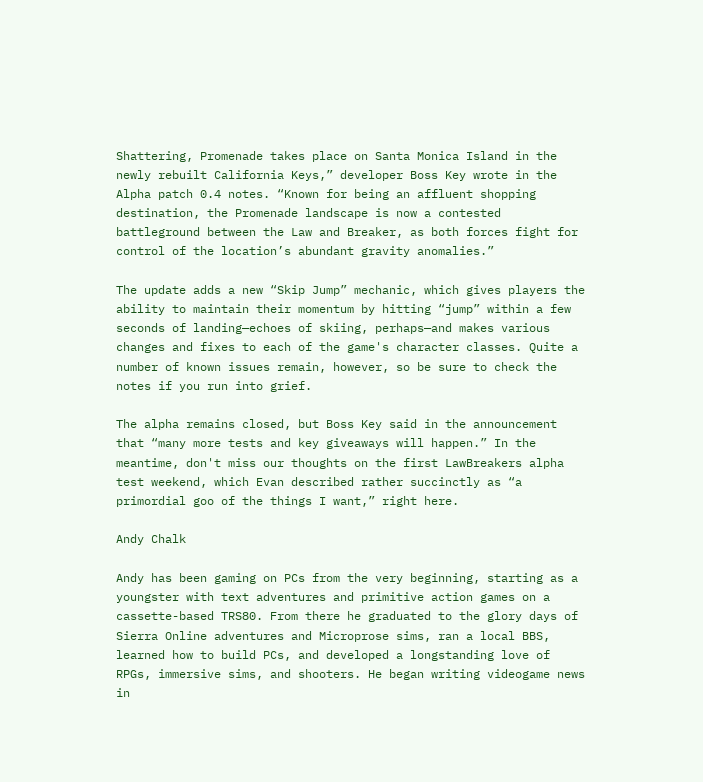Shattering, Promenade takes place on Santa Monica Island in the newly rebuilt California Keys,” developer Boss Key wrote in the Alpha patch 0.4 notes. “Known for being an affluent shopping destination, the Promenade landscape is now a contested battleground between the Law and Breaker, as both forces fight for control of the location’s abundant gravity anomalies.”

The update adds a new “Skip Jump” mechanic, which gives players the ability to maintain their momentum by hitting “jump” within a few seconds of landing—echoes of skiing, perhaps—and makes various changes and fixes to each of the game's character classes. Quite a number of known issues remain, however, so be sure to check the notes if you run into grief.

The alpha remains closed, but Boss Key said in the announcement that “many more tests and key giveaways will happen.” In the meantime, don't miss our thoughts on the first LawBreakers alpha test weekend, which Evan described rather succinctly as “a primordial goo of the things I want,” right here.

Andy Chalk

Andy has been gaming on PCs from the very beginning, starting as a youngster with text adventures and primitive action games on a cassette-based TRS80. From there he graduated to the glory days of Sierra Online adventures and Microprose sims, ran a local BBS, learned how to build PCs, and developed a longstanding love of RPGs, immersive sims, and shooters. He began writing videogame news in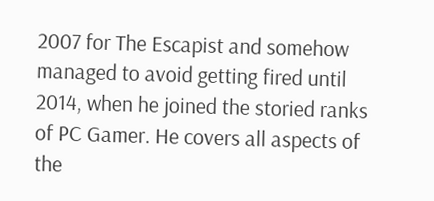2007 for The Escapist and somehow managed to avoid getting fired until 2014, when he joined the storied ranks of PC Gamer. He covers all aspects of the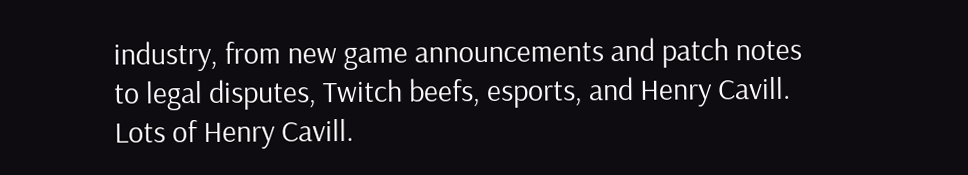industry, from new game announcements and patch notes to legal disputes, Twitch beefs, esports, and Henry Cavill. Lots of Henry Cavill.